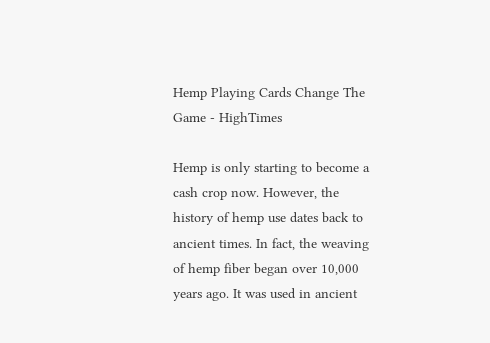Hemp Playing Cards Change The Game - HighTimes

Hemp is only starting to become a cash crop now. However, the history of hemp use dates back to ancient times. In fact, the weaving of hemp fiber began over 10,000 years ago. It was used in ancient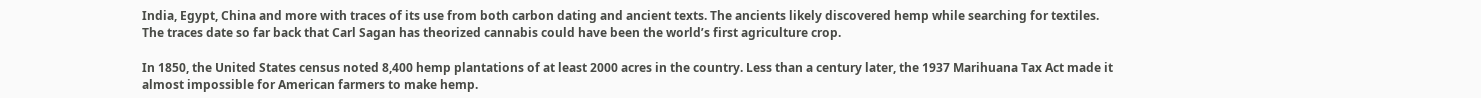India, Egypt, China and more with traces of its use from both carbon dating and ancient texts. The ancients likely discovered hemp while searching for textiles. The traces date so far back that Carl Sagan has theorized cannabis could have been the world’s first agriculture crop.

In 1850, the United States census noted 8,400 hemp plantations of at least 2000 acres in the country. Less than a century later, the 1937 Marihuana Tax Act made it almost impossible for American farmers to make hemp.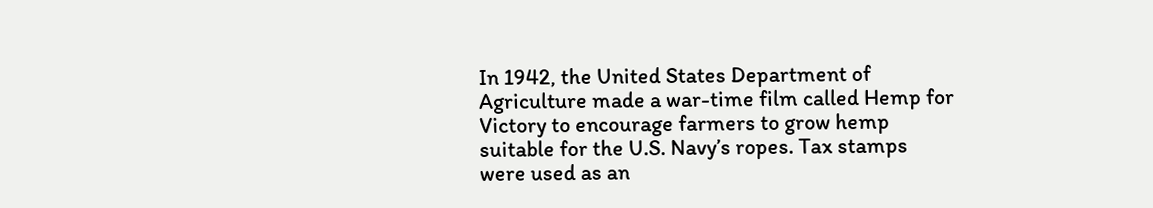In 1942, the United States Department of Agriculture made a war-time film called Hemp for Victory to encourage farmers to grow hemp suitable for the U.S. Navy’s ropes. Tax stamps were used as an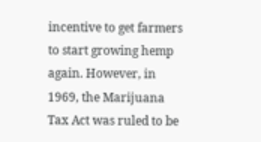incentive to get farmers to start growing hemp again. However, in 1969, the Marijuana Tax Act was ruled to be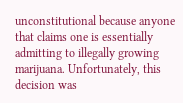unconstitutional because anyone that claims one is essentially admitting to illegally growing marijuana. Unfortunately, this decision was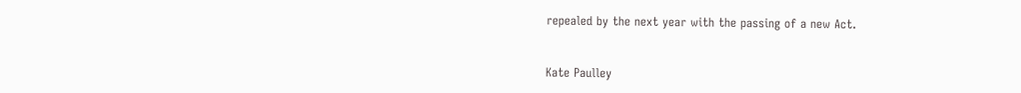repealed by the next year with the passing of a new Act.


Kate Paulley